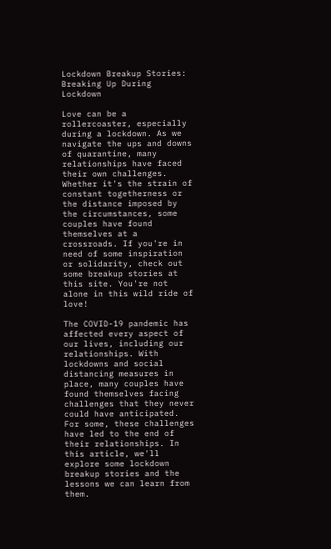Lockdown Breakup Stories: Breaking Up During Lockdown

Love can be a rollercoaster, especially during a lockdown. As we navigate the ups and downs of quarantine, many relationships have faced their own challenges. Whether it's the strain of constant togetherness or the distance imposed by the circumstances, some couples have found themselves at a crossroads. If you're in need of some inspiration or solidarity, check out some breakup stories at this site. You're not alone in this wild ride of love!

The COVID-19 pandemic has affected every aspect of our lives, including our relationships. With lockdowns and social distancing measures in place, many couples have found themselves facing challenges that they never could have anticipated. For some, these challenges have led to the end of their relationships. In this article, we'll explore some lockdown breakup stories and the lessons we can learn from them.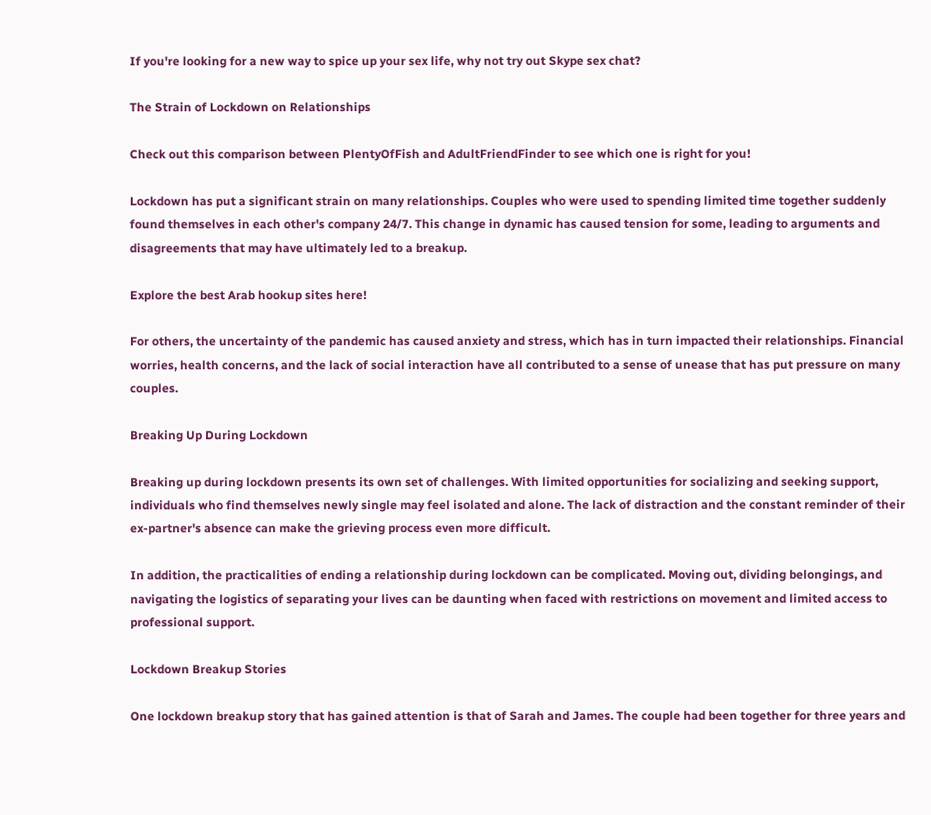If you're looking for a new way to spice up your sex life, why not try out Skype sex chat?

The Strain of Lockdown on Relationships

Check out this comparison between PlentyOfFish and AdultFriendFinder to see which one is right for you!

Lockdown has put a significant strain on many relationships. Couples who were used to spending limited time together suddenly found themselves in each other's company 24/7. This change in dynamic has caused tension for some, leading to arguments and disagreements that may have ultimately led to a breakup.

Explore the best Arab hookup sites here!

For others, the uncertainty of the pandemic has caused anxiety and stress, which has in turn impacted their relationships. Financial worries, health concerns, and the lack of social interaction have all contributed to a sense of unease that has put pressure on many couples.

Breaking Up During Lockdown

Breaking up during lockdown presents its own set of challenges. With limited opportunities for socializing and seeking support, individuals who find themselves newly single may feel isolated and alone. The lack of distraction and the constant reminder of their ex-partner's absence can make the grieving process even more difficult.

In addition, the practicalities of ending a relationship during lockdown can be complicated. Moving out, dividing belongings, and navigating the logistics of separating your lives can be daunting when faced with restrictions on movement and limited access to professional support.

Lockdown Breakup Stories

One lockdown breakup story that has gained attention is that of Sarah and James. The couple had been together for three years and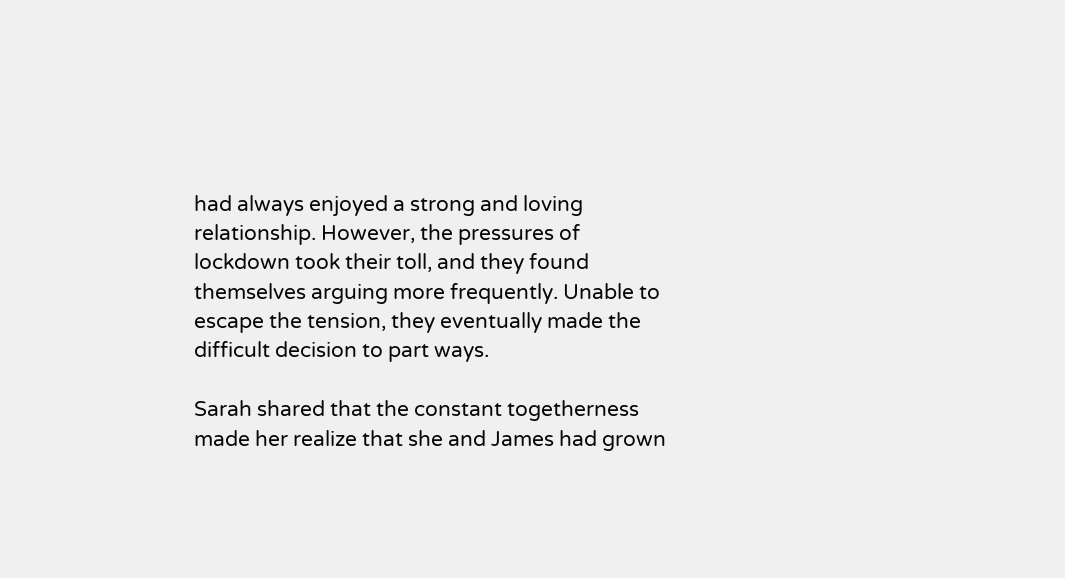had always enjoyed a strong and loving relationship. However, the pressures of lockdown took their toll, and they found themselves arguing more frequently. Unable to escape the tension, they eventually made the difficult decision to part ways.

Sarah shared that the constant togetherness made her realize that she and James had grown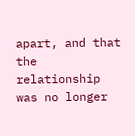apart, and that the relationship was no longer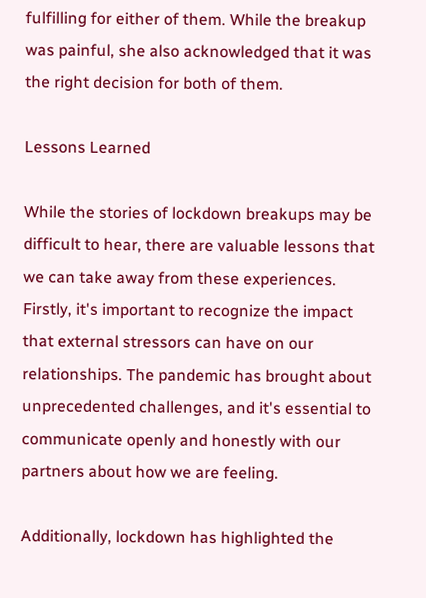fulfilling for either of them. While the breakup was painful, she also acknowledged that it was the right decision for both of them.

Lessons Learned

While the stories of lockdown breakups may be difficult to hear, there are valuable lessons that we can take away from these experiences. Firstly, it's important to recognize the impact that external stressors can have on our relationships. The pandemic has brought about unprecedented challenges, and it's essential to communicate openly and honestly with our partners about how we are feeling.

Additionally, lockdown has highlighted the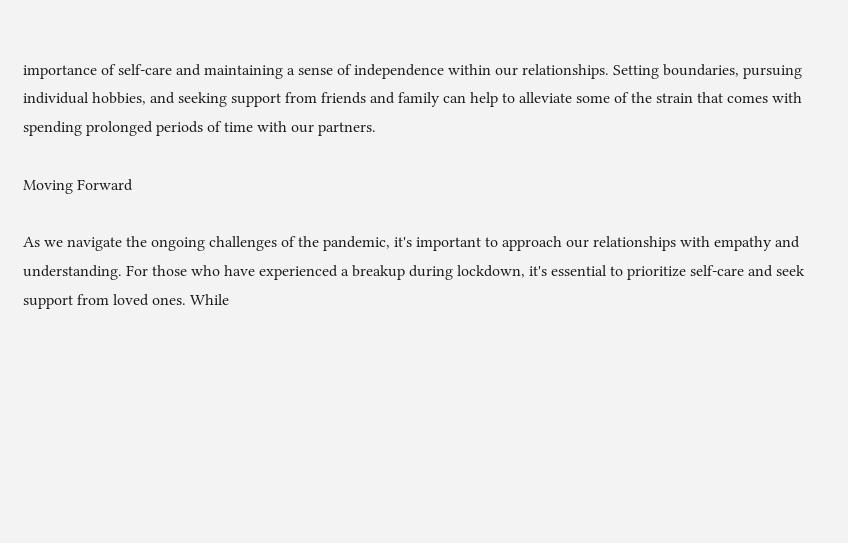importance of self-care and maintaining a sense of independence within our relationships. Setting boundaries, pursuing individual hobbies, and seeking support from friends and family can help to alleviate some of the strain that comes with spending prolonged periods of time with our partners.

Moving Forward

As we navigate the ongoing challenges of the pandemic, it's important to approach our relationships with empathy and understanding. For those who have experienced a breakup during lockdown, it's essential to prioritize self-care and seek support from loved ones. While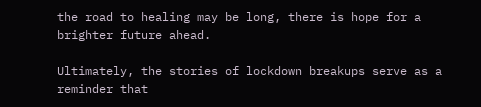the road to healing may be long, there is hope for a brighter future ahead.

Ultimately, the stories of lockdown breakups serve as a reminder that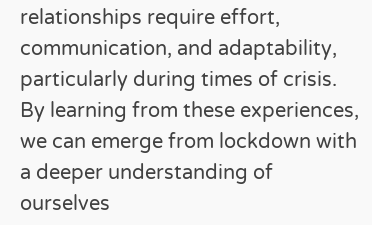relationships require effort, communication, and adaptability, particularly during times of crisis. By learning from these experiences, we can emerge from lockdown with a deeper understanding of ourselves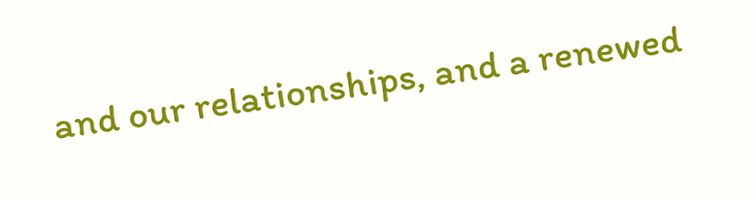and our relationships, and a renewed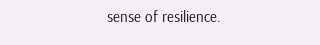sense of resilience.